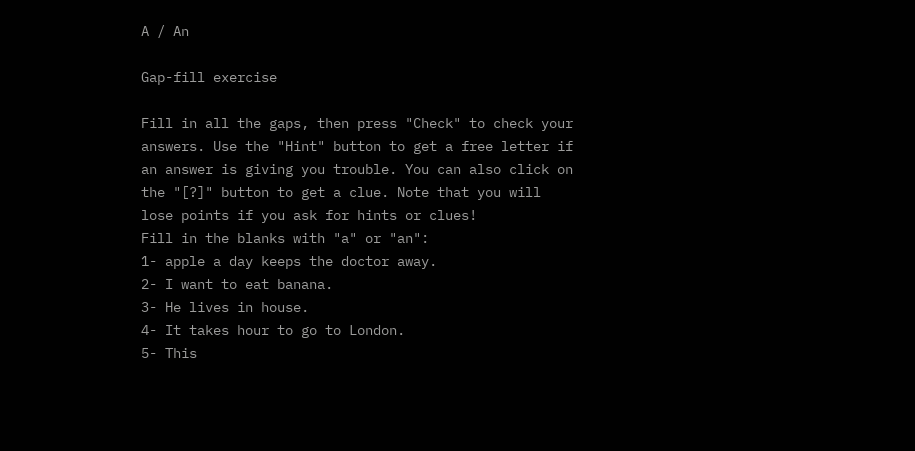A / An

Gap-fill exercise

Fill in all the gaps, then press "Check" to check your answers. Use the "Hint" button to get a free letter if an answer is giving you trouble. You can also click on the "[?]" button to get a clue. Note that you will lose points if you ask for hints or clues!
Fill in the blanks with "a" or "an":
1- apple a day keeps the doctor away.
2- I want to eat banana.
3- He lives in house.
4- It takes hour to go to London.
5- This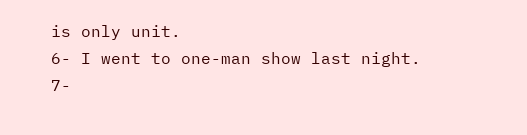is only unit.
6- I went to one-man show last night.
7-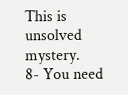This is unsolved mystery.
8- You need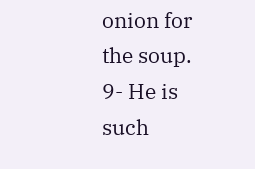onion for the soup.
9- He is such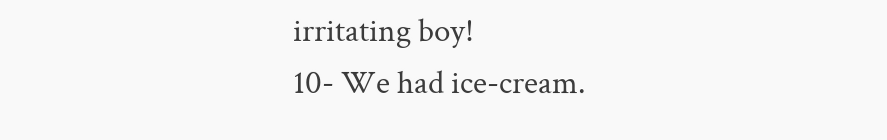irritating boy!
10- We had ice-cream.